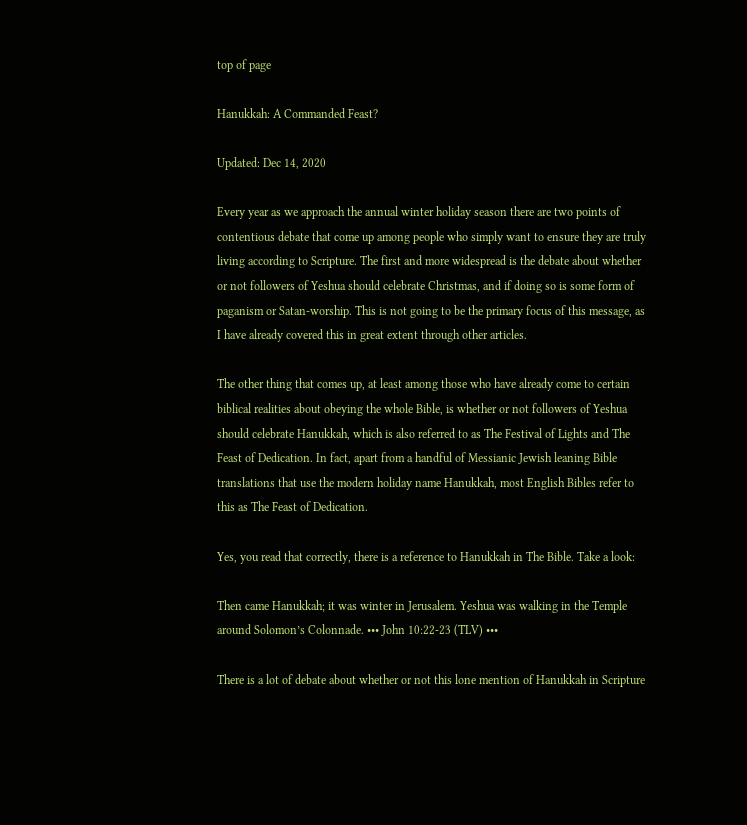top of page

Hanukkah: A Commanded Feast?

Updated: Dec 14, 2020

Every year as we approach the annual winter holiday season there are two points of contentious debate that come up among people who simply want to ensure they are truly living according to Scripture. The first and more widespread is the debate about whether or not followers of Yeshua should celebrate Christmas, and if doing so is some form of paganism or Satan-worship. This is not going to be the primary focus of this message, as I have already covered this in great extent through other articles.

The other thing that comes up, at least among those who have already come to certain biblical realities about obeying the whole Bible, is whether or not followers of Yeshua should celebrate Hanukkah, which is also referred to as The Festival of Lights and The Feast of Dedication. In fact, apart from a handful of Messianic Jewish leaning Bible translations that use the modern holiday name Hanukkah, most English Bibles refer to this as The Feast of Dedication.

Yes, you read that correctly, there is a reference to Hanukkah in The Bible. Take a look:

Then came Hanukkah; it was winter in Jerusalem. Yeshua was walking in the Temple around Solomon’s Colonnade. ••• John 10:22-23 (TLV) •••

There is a lot of debate about whether or not this lone mention of Hanukkah in Scripture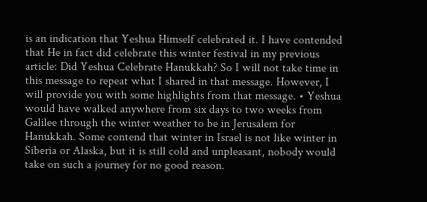is an indication that Yeshua Himself celebrated it. I have contended that He in fact did celebrate this winter festival in my previous article: Did Yeshua Celebrate Hanukkah? So I will not take time in this message to repeat what I shared in that message. However, I will provide you with some highlights from that message. • Yeshua would have walked anywhere from six days to two weeks from Galilee through the winter weather to be in Jerusalem for Hanukkah. Some contend that winter in Israel is not like winter in Siberia or Alaska, but it is still cold and unpleasant, nobody would take on such a journey for no good reason.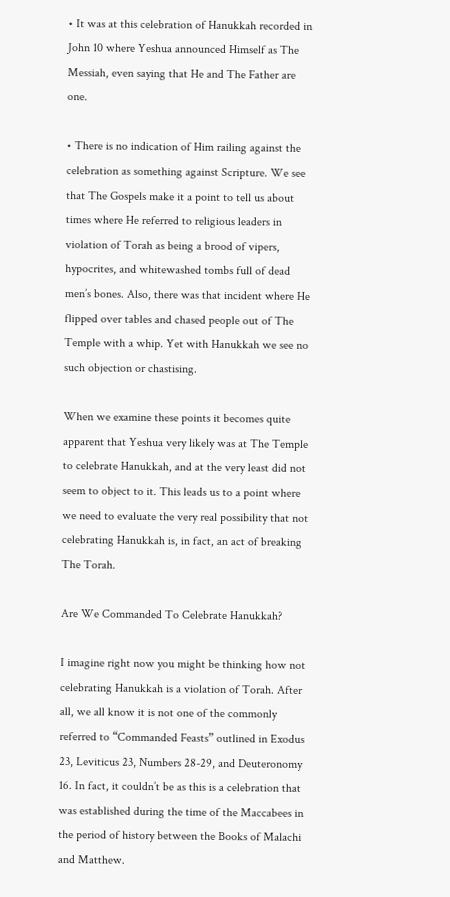• It was at this celebration of Hanukkah recorded in John 10 where Yeshua announced Himself as The Messiah, even saying that He and The Father are one.

• There is no indication of Him railing against the celebration as something against Scripture. We see that The Gospels make it a point to tell us about times where He referred to religious leaders in violation of Torah as being a brood of vipers, hypocrites, and whitewashed tombs full of dead men’s bones. Also, there was that incident where He flipped over tables and chased people out of The Temple with a whip. Yet with Hanukkah we see no such objection or chastising.

When we examine these points it becomes quite apparent that Yeshua very likely was at The Temple to celebrate Hanukkah, and at the very least did not seem to object to it. This leads us to a point where we need to evaluate the very real possibility that not celebrating Hanukkah is, in fact, an act of breaking The Torah.

Are We Commanded To Celebrate Hanukkah?

I imagine right now you might be thinking how not celebrating Hanukkah is a violation of Torah. After all, we all know it is not one of the commonly referred to “Commanded Feasts” outlined in Exodus 23, Leviticus 23, Numbers 28-29, and Deuteronomy 16. In fact, it couldn’t be as this is a celebration that was established during the time of the Maccabees in the period of history between the Books of Malachi and Matthew.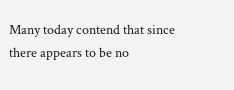Many today contend that since there appears to be no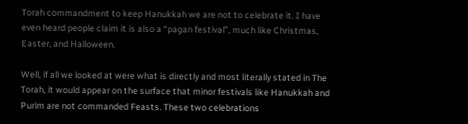Torah commandment to keep Hanukkah we are not to celebrate it. I have even heard people claim it is also a “pagan festival”, much like Christmas, Easter, and Halloween.

Well, if all we looked at were what is directly and most literally stated in The Torah, it would appear on the surface that minor festivals like Hanukkah and Purim are not commanded Feasts. These two celebrations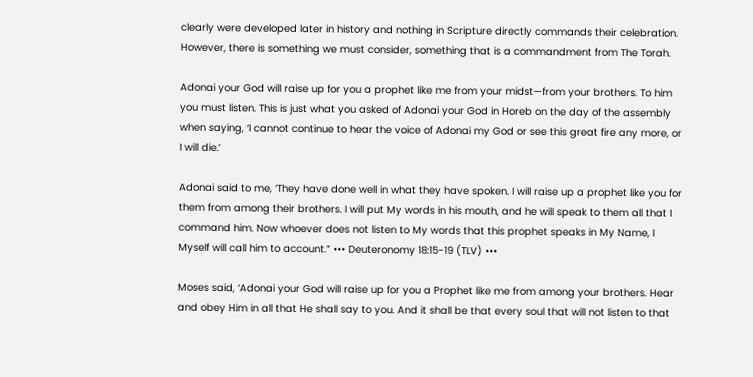clearly were developed later in history and nothing in Scripture directly commands their celebration. However, there is something we must consider, something that is a commandment from The Torah.

Adonai your God will raise up for you a prophet like me from your midst—from your brothers. To him you must listen. This is just what you asked of Adonai your God in Horeb on the day of the assembly when saying, ‘I cannot continue to hear the voice of Adonai my God or see this great fire any more, or I will die.’

Adonai said to me, ‘They have done well in what they have spoken. I will raise up a prophet like you for them from among their brothers. I will put My words in his mouth, and he will speak to them all that I command him. Now whoever does not listen to My words that this prophet speaks in My Name, I Myself will call him to account.” ••• Deuteronomy 18:15-19 (TLV) •••

Moses said, ‘Adonai your God will raise up for you a Prophet like me from among your brothers. Hear and obey Him in all that He shall say to you. And it shall be that every soul that will not listen to that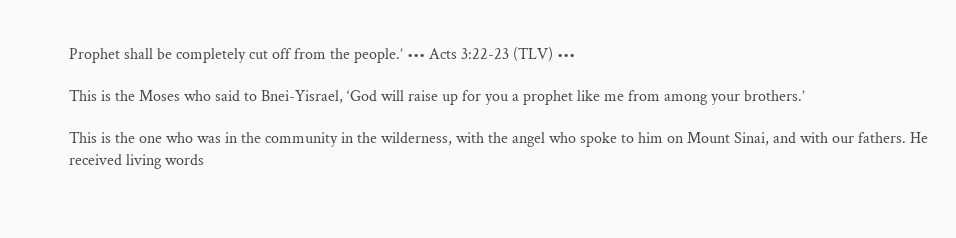Prophet shall be completely cut off from the people.’ ••• Acts 3:22-23 (TLV) •••

This is the Moses who said to Bnei-Yisrael, ‘God will raise up for you a prophet like me from among your brothers.’

This is the one who was in the community in the wilderness, with the angel who spoke to him on Mount Sinai, and with our fathers. He received living words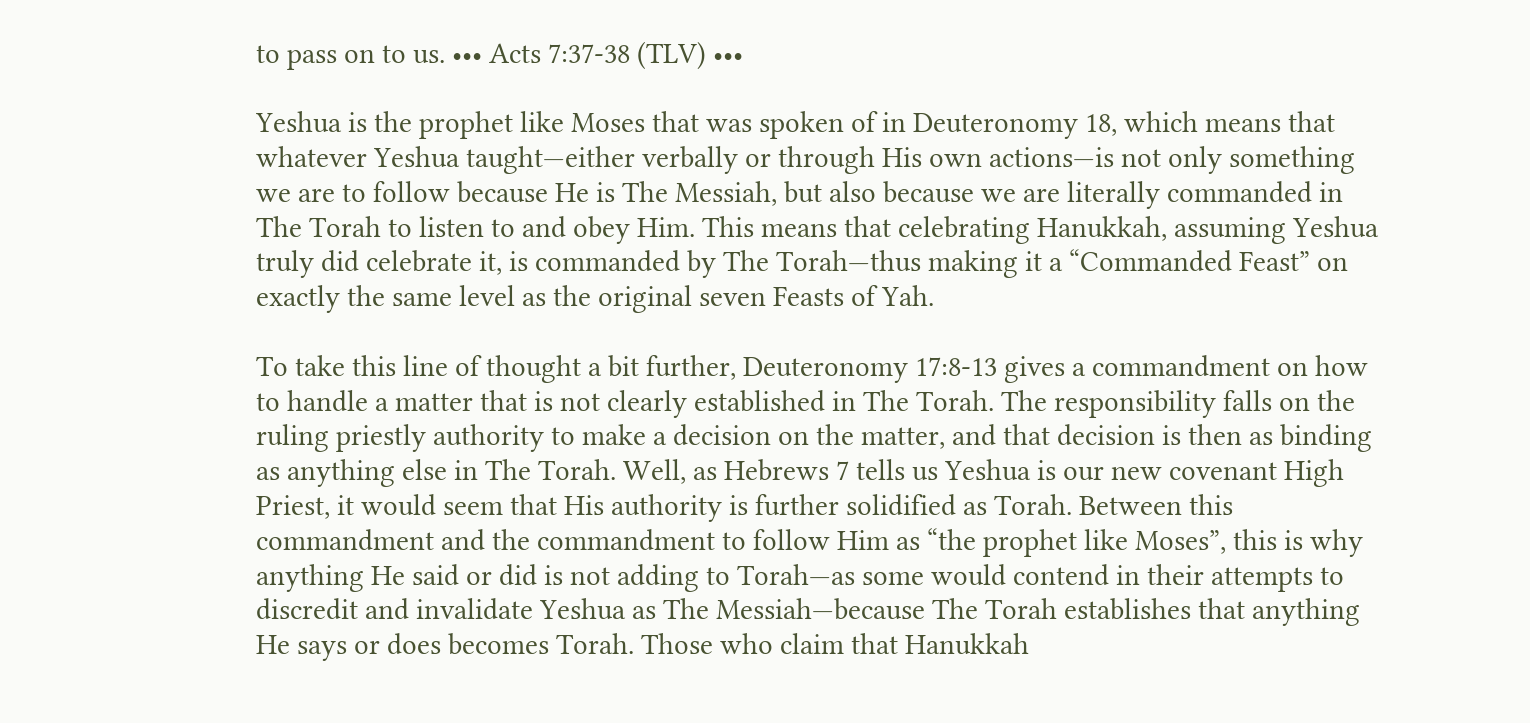to pass on to us. ••• Acts 7:37-38 (TLV) •••

Yeshua is the prophet like Moses that was spoken of in Deuteronomy 18, which means that whatever Yeshua taught—either verbally or through His own actions—is not only something we are to follow because He is The Messiah, but also because we are literally commanded in The Torah to listen to and obey Him. This means that celebrating Hanukkah, assuming Yeshua truly did celebrate it, is commanded by The Torah—thus making it a “Commanded Feast” on exactly the same level as the original seven Feasts of Yah.

To take this line of thought a bit further, Deuteronomy 17:8-13 gives a commandment on how to handle a matter that is not clearly established in The Torah. The responsibility falls on the ruling priestly authority to make a decision on the matter, and that decision is then as binding as anything else in The Torah. Well, as Hebrews 7 tells us Yeshua is our new covenant High Priest, it would seem that His authority is further solidified as Torah. Between this commandment and the commandment to follow Him as “the prophet like Moses”, this is why anything He said or did is not adding to Torah—as some would contend in their attempts to discredit and invalidate Yeshua as The Messiah—because The Torah establishes that anything He says or does becomes Torah. Those who claim that Hanukkah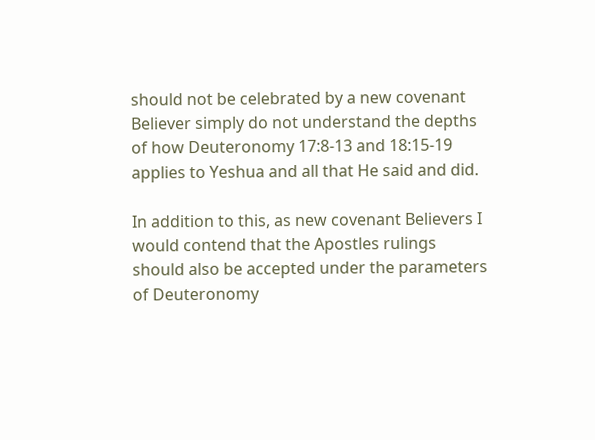should not be celebrated by a new covenant Believer simply do not understand the depths of how Deuteronomy 17:8-13 and 18:15-19 applies to Yeshua and all that He said and did.

In addition to this, as new covenant Believers I would contend that the Apostles rulings should also be accepted under the parameters of Deuteronomy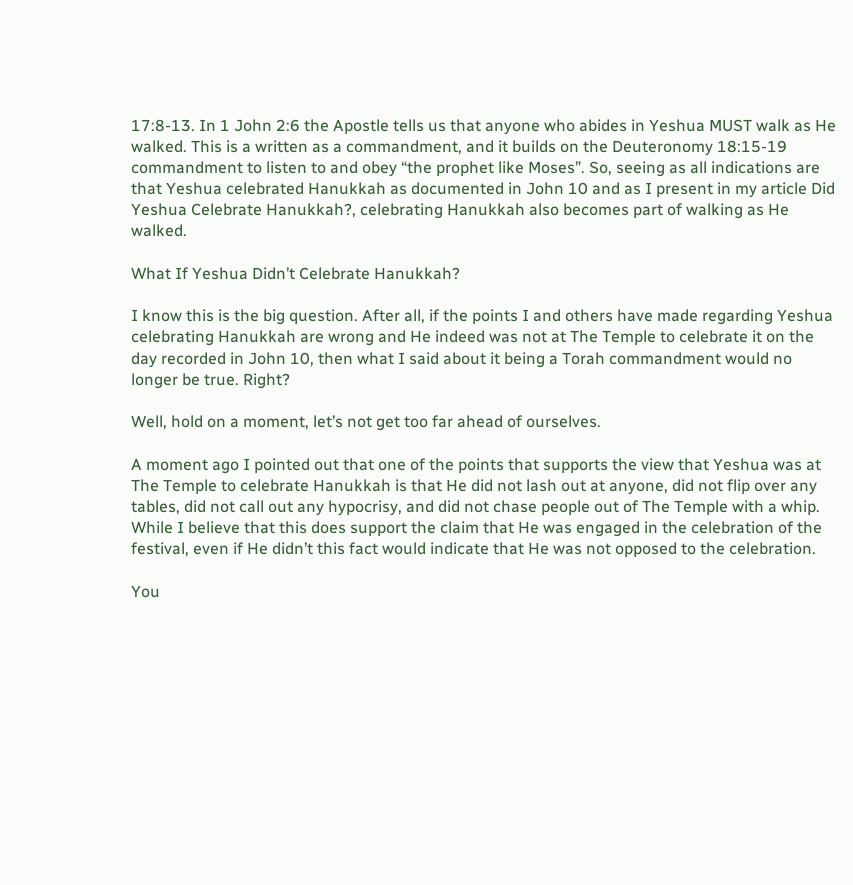17:8-13. In 1 John 2:6 the Apostle tells us that anyone who abides in Yeshua MUST walk as He walked. This is a written as a commandment, and it builds on the Deuteronomy 18:15-19 commandment to listen to and obey “the prophet like Moses”. So, seeing as all indications are that Yeshua celebrated Hanukkah as documented in John 10 and as I present in my article Did Yeshua Celebrate Hanukkah?, celebrating Hanukkah also becomes part of walking as He walked.

What If Yeshua Didn’t Celebrate Hanukkah?

I know this is the big question. After all, if the points I and others have made regarding Yeshua celebrating Hanukkah are wrong and He indeed was not at The Temple to celebrate it on the day recorded in John 10, then what I said about it being a Torah commandment would no longer be true. Right?

Well, hold on a moment, let’s not get too far ahead of ourselves.

A moment ago I pointed out that one of the points that supports the view that Yeshua was at The Temple to celebrate Hanukkah is that He did not lash out at anyone, did not flip over any tables, did not call out any hypocrisy, and did not chase people out of The Temple with a whip. While I believe that this does support the claim that He was engaged in the celebration of the festival, even if He didn’t this fact would indicate that He was not opposed to the celebration.

You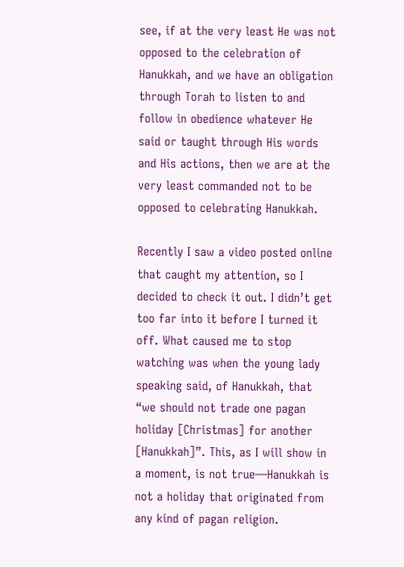see, if at the very least He was not opposed to the celebration of Hanukkah, and we have an obligation through Torah to listen to and follow in obedience whatever He said or taught through His words and His actions, then we are at the very least commanded not to be opposed to celebrating Hanukkah.

Recently I saw a video posted online that caught my attention, so I decided to check it out. I didn’t get too far into it before I turned it off. What caused me to stop watching was when the young lady speaking said, of Hanukkah, that “we should not trade one pagan holiday [Christmas] for another [Hanukkah]”. This, as I will show in a moment, is not true—Hanukkah is not a holiday that originated from any kind of pagan religion.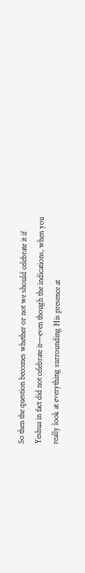So then the question becomes whether or not we should celebrate it if Yeshua in fact did not celebrate it—even though the indications, when you really look at everything surrounding His presence at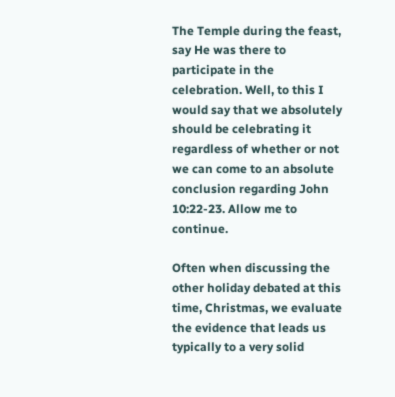The Temple during the feast, say He was there to participate in the celebration. Well, to this I would say that we absolutely should be celebrating it regardless of whether or not we can come to an absolute conclusion regarding John 10:22-23. Allow me to continue.

Often when discussing the other holiday debated at this time, Christmas, we evaluate the evidence that leads us typically to a very solid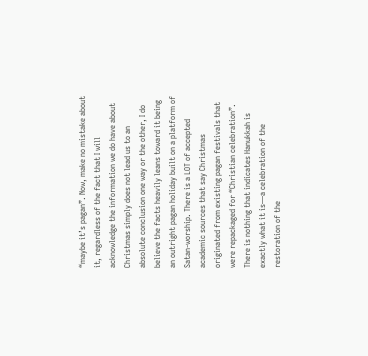“maybe it’s pagan”. Now, make no mistake about it, regardless of the fact that I will acknowledge the information we do have about Christmas simply does not lead us to an absolute conclusion one way or the other, I do believe the facts heavily leans toward it being an outright pagan holiday built on a platform of Satan-worship. There is a LOT of accepted academic sources that say Christmas originated from existing pagan festivals that were repackaged for “Christian celebration”. There is nothing that indicates Hanukkah is exactly what it is—a celebration of the restoration of the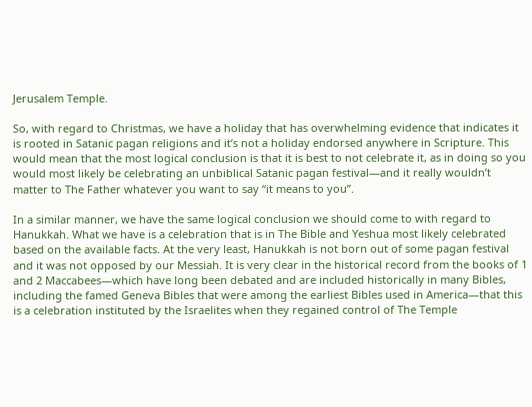Jerusalem Temple.

So, with regard to Christmas, we have a holiday that has overwhelming evidence that indicates it is rooted in Satanic pagan religions and it’s not a holiday endorsed anywhere in Scripture. This would mean that the most logical conclusion is that it is best to not celebrate it, as in doing so you would most likely be celebrating an unbiblical Satanic pagan festival—and it really wouldn’t matter to The Father whatever you want to say “it means to you”.

In a similar manner, we have the same logical conclusion we should come to with regard to Hanukkah. What we have is a celebration that is in The Bible and Yeshua most likely celebrated based on the available facts. At the very least, Hanukkah is not born out of some pagan festival and it was not opposed by our Messiah. It is very clear in the historical record from the books of 1 and 2 Maccabees—which have long been debated and are included historically in many Bibles, including the famed Geneva Bibles that were among the earliest Bibles used in America—that this is a celebration instituted by the Israelites when they regained control of The Temple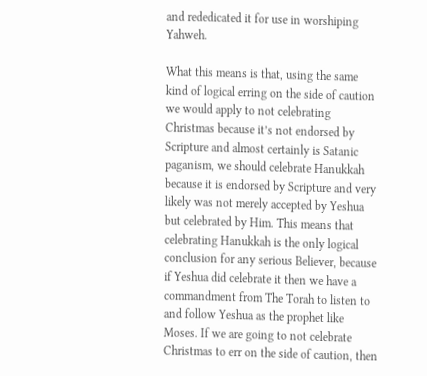and rededicated it for use in worshiping Yahweh.

What this means is that, using the same kind of logical erring on the side of caution we would apply to not celebrating Christmas because it’s not endorsed by Scripture and almost certainly is Satanic paganism, we should celebrate Hanukkah because it is endorsed by Scripture and very likely was not merely accepted by Yeshua but celebrated by Him. This means that celebrating Hanukkah is the only logical conclusion for any serious Believer, because if Yeshua did celebrate it then we have a commandment from The Torah to listen to and follow Yeshua as the prophet like Moses. If we are going to not celebrate Christmas to err on the side of caution, then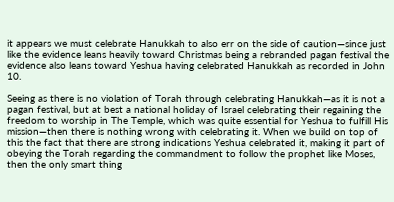it appears we must celebrate Hanukkah to also err on the side of caution—since just like the evidence leans heavily toward Christmas being a rebranded pagan festival the evidence also leans toward Yeshua having celebrated Hanukkah as recorded in John 10.

Seeing as there is no violation of Torah through celebrating Hanukkah—as it is not a pagan festival, but at best a national holiday of Israel celebrating their regaining the freedom to worship in The Temple, which was quite essential for Yeshua to fulfill His mission—then there is nothing wrong with celebrating it. When we build on top of this the fact that there are strong indications Yeshua celebrated it, making it part of obeying the Torah regarding the commandment to follow the prophet like Moses, then the only smart thing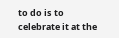to do is to celebrate it at the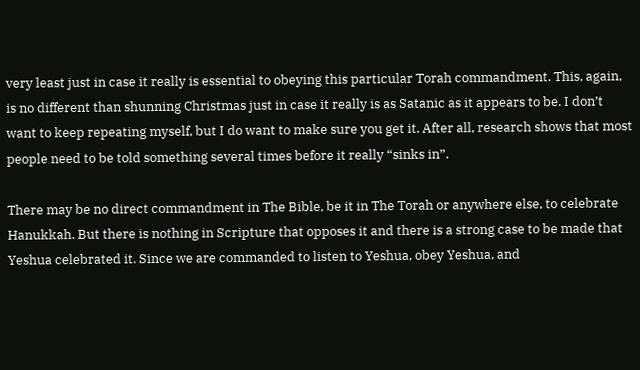very least just in case it really is essential to obeying this particular Torah commandment. This, again, is no different than shunning Christmas just in case it really is as Satanic as it appears to be. I don’t want to keep repeating myself, but I do want to make sure you get it. After all, research shows that most people need to be told something several times before it really “sinks in”.

There may be no direct commandment in The Bible, be it in The Torah or anywhere else, to celebrate Hanukkah. But there is nothing in Scripture that opposes it and there is a strong case to be made that Yeshua celebrated it. Since we are commanded to listen to Yeshua, obey Yeshua, and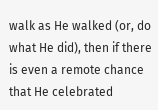walk as He walked (or, do what He did), then if there is even a remote chance that He celebrated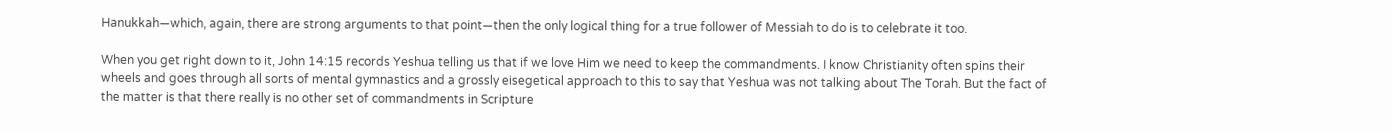Hanukkah—which, again, there are strong arguments to that point—then the only logical thing for a true follower of Messiah to do is to celebrate it too.

When you get right down to it, John 14:15 records Yeshua telling us that if we love Him we need to keep the commandments. I know Christianity often spins their wheels and goes through all sorts of mental gymnastics and a grossly eisegetical approach to this to say that Yeshua was not talking about The Torah. But the fact of the matter is that there really is no other set of commandments in Scripture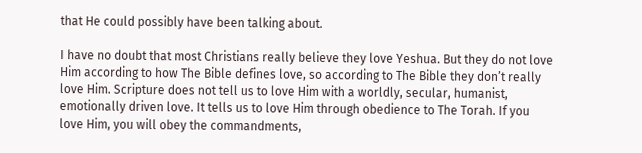that He could possibly have been talking about.

I have no doubt that most Christians really believe they love Yeshua. But they do not love Him according to how The Bible defines love, so according to The Bible they don’t really love Him. Scripture does not tell us to love Him with a worldly, secular, humanist, emotionally driven love. It tells us to love Him through obedience to The Torah. If you love Him, you will obey the commandments,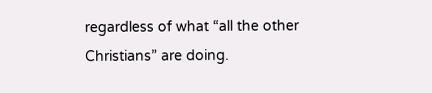regardless of what “all the other Christians” are doing.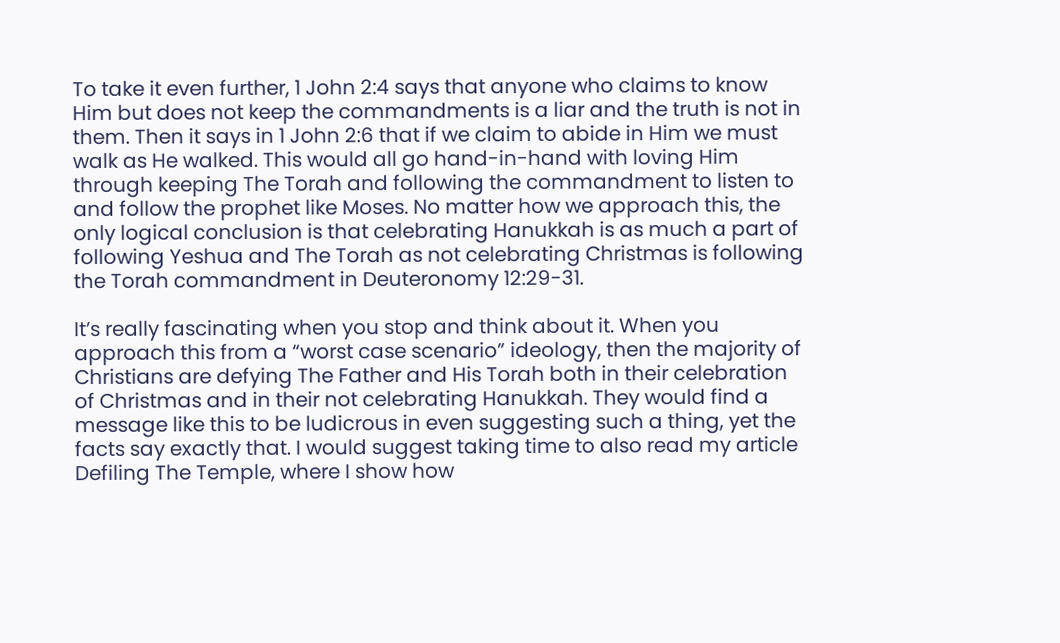To take it even further, 1 John 2:4 says that anyone who claims to know Him but does not keep the commandments is a liar and the truth is not in them. Then it says in 1 John 2:6 that if we claim to abide in Him we must walk as He walked. This would all go hand-in-hand with loving Him through keeping The Torah and following the commandment to listen to and follow the prophet like Moses. No matter how we approach this, the only logical conclusion is that celebrating Hanukkah is as much a part of following Yeshua and The Torah as not celebrating Christmas is following the Torah commandment in Deuteronomy 12:29-31.

It’s really fascinating when you stop and think about it. When you approach this from a “worst case scenario” ideology, then the majority of Christians are defying The Father and His Torah both in their celebration of Christmas and in their not celebrating Hanukkah. They would find a message like this to be ludicrous in even suggesting such a thing, yet the facts say exactly that. I would suggest taking time to also read my article Defiling The Temple, where I show how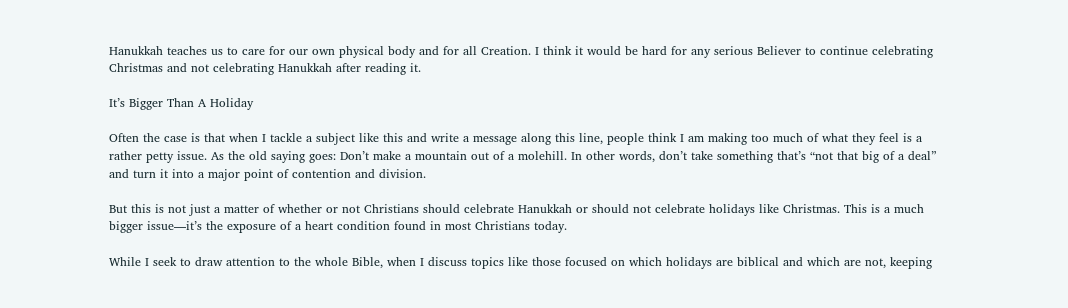Hanukkah teaches us to care for our own physical body and for all Creation. I think it would be hard for any serious Believer to continue celebrating Christmas and not celebrating Hanukkah after reading it.

It’s Bigger Than A Holiday

Often the case is that when I tackle a subject like this and write a message along this line, people think I am making too much of what they feel is a rather petty issue. As the old saying goes: Don’t make a mountain out of a molehill. In other words, don’t take something that’s “not that big of a deal” and turn it into a major point of contention and division.

But this is not just a matter of whether or not Christians should celebrate Hanukkah or should not celebrate holidays like Christmas. This is a much bigger issue—it’s the exposure of a heart condition found in most Christians today.

While I seek to draw attention to the whole Bible, when I discuss topics like those focused on which holidays are biblical and which are not, keeping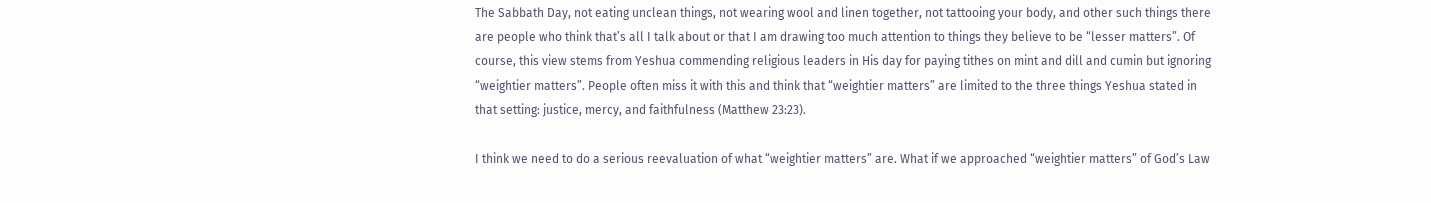The Sabbath Day, not eating unclean things, not wearing wool and linen together, not tattooing your body, and other such things there are people who think that’s all I talk about or that I am drawing too much attention to things they believe to be “lesser matters”. Of course, this view stems from Yeshua commending religious leaders in His day for paying tithes on mint and dill and cumin but ignoring “weightier matters”. People often miss it with this and think that “weightier matters” are limited to the three things Yeshua stated in that setting: justice, mercy, and faithfulness (Matthew 23:23).

I think we need to do a serious reevaluation of what “weightier matters” are. What if we approached “weightier matters” of God’s Law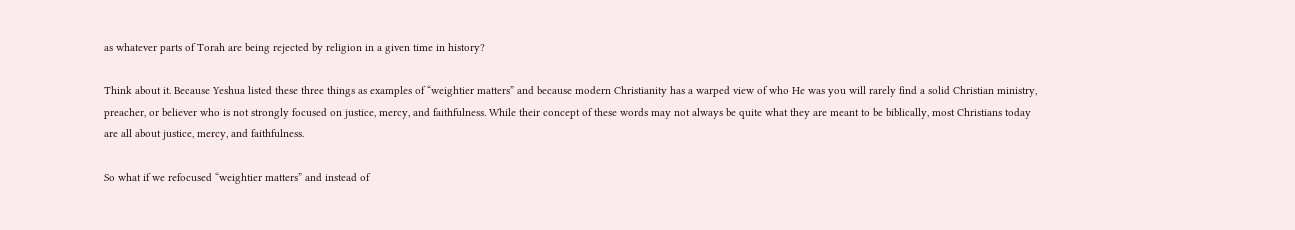as whatever parts of Torah are being rejected by religion in a given time in history?

Think about it. Because Yeshua listed these three things as examples of “weightier matters” and because modern Christianity has a warped view of who He was you will rarely find a solid Christian ministry, preacher, or believer who is not strongly focused on justice, mercy, and faithfulness. While their concept of these words may not always be quite what they are meant to be biblically, most Christians today are all about justice, mercy, and faithfulness.

So what if we refocused “weightier matters” and instead of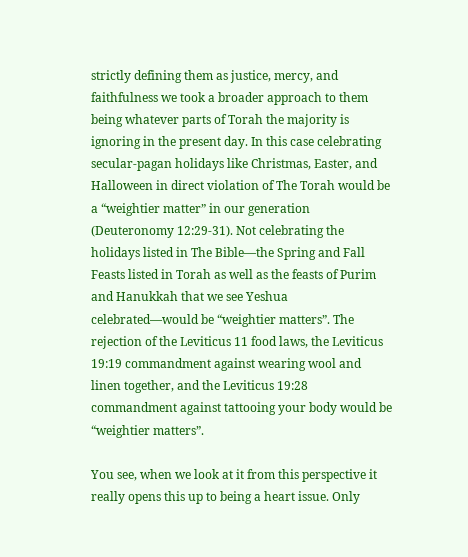strictly defining them as justice, mercy, and faithfulness we took a broader approach to them being whatever parts of Torah the majority is ignoring in the present day. In this case celebrating secular-pagan holidays like Christmas, Easter, and Halloween in direct violation of The Torah would be a “weightier matter” in our generation (Deuteronomy 12:29-31). Not celebrating the holidays listed in The Bible—the Spring and Fall Feasts listed in Torah as well as the feasts of Purim and Hanukkah that we see Yeshua celebrated—would be “weightier matters”. The rejection of the Leviticus 11 food laws, the Leviticus 19:19 commandment against wearing wool and linen together, and the Leviticus 19:28 commandment against tattooing your body would be “weightier matters”.

You see, when we look at it from this perspective it really opens this up to being a heart issue. Only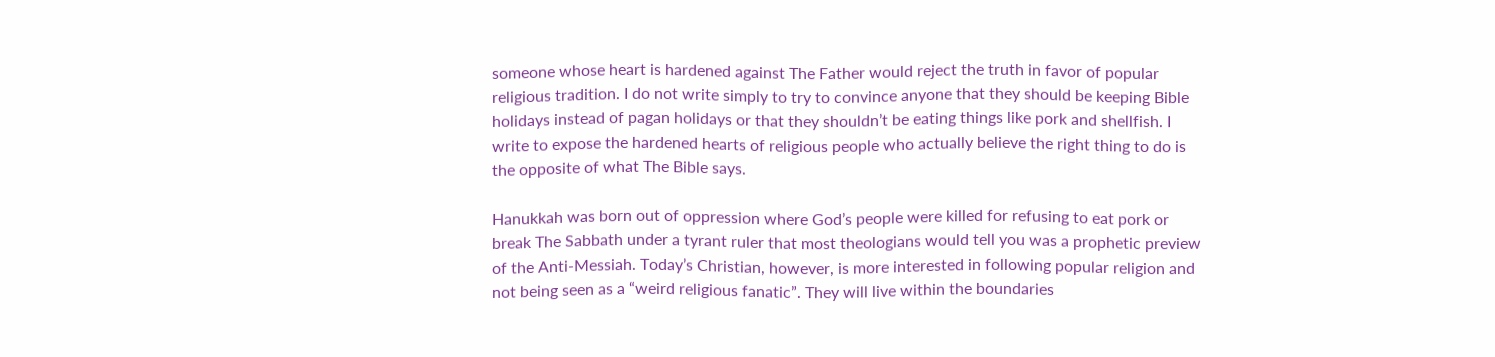someone whose heart is hardened against The Father would reject the truth in favor of popular religious tradition. I do not write simply to try to convince anyone that they should be keeping Bible holidays instead of pagan holidays or that they shouldn’t be eating things like pork and shellfish. I write to expose the hardened hearts of religious people who actually believe the right thing to do is the opposite of what The Bible says.

Hanukkah was born out of oppression where God’s people were killed for refusing to eat pork or break The Sabbath under a tyrant ruler that most theologians would tell you was a prophetic preview of the Anti-Messiah. Today’s Christian, however, is more interested in following popular religion and not being seen as a “weird religious fanatic”. They will live within the boundaries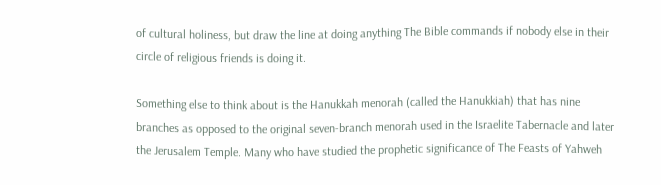of cultural holiness, but draw the line at doing anything The Bible commands if nobody else in their circle of religious friends is doing it.

Something else to think about is the Hanukkah menorah (called the Hanukkiah) that has nine branches as opposed to the original seven-branch menorah used in the Israelite Tabernacle and later the Jerusalem Temple. Many who have studied the prophetic significance of The Feasts of Yahweh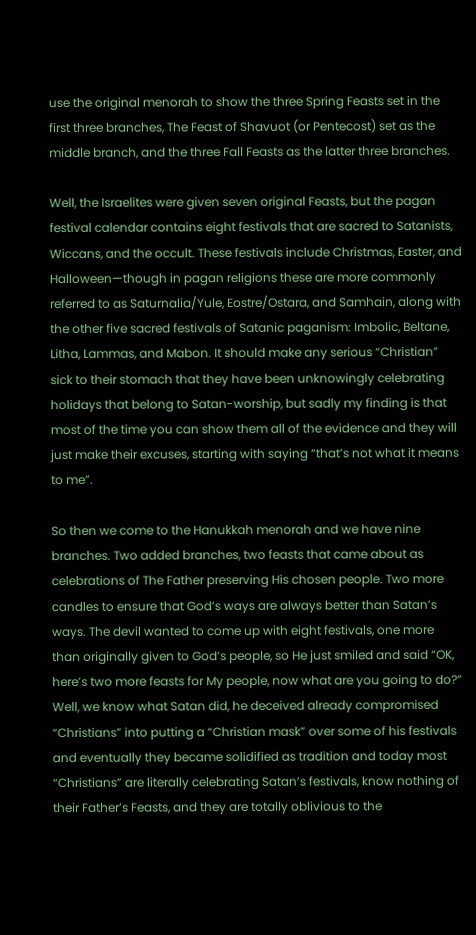use the original menorah to show the three Spring Feasts set in the first three branches, The Feast of Shavuot (or Pentecost) set as the middle branch, and the three Fall Feasts as the latter three branches.

Well, the Israelites were given seven original Feasts, but the pagan festival calendar contains eight festivals that are sacred to Satanists, Wiccans, and the occult. These festivals include Christmas, Easter, and Halloween—though in pagan religions these are more commonly referred to as Saturnalia/Yule, Eostre/Ostara, and Samhain, along with the other five sacred festivals of Satanic paganism: Imbolic, Beltane, Litha, Lammas, and Mabon. It should make any serious “Christian” sick to their stomach that they have been unknowingly celebrating holidays that belong to Satan-worship, but sadly my finding is that most of the time you can show them all of the evidence and they will just make their excuses, starting with saying “that’s not what it means to me”.

So then we come to the Hanukkah menorah and we have nine branches. Two added branches, two feasts that came about as celebrations of The Father preserving His chosen people. Two more candles to ensure that God’s ways are always better than Satan’s ways. The devil wanted to come up with eight festivals, one more than originally given to God’s people, so He just smiled and said “OK, here’s two more feasts for My people, now what are you going to do?” Well, we know what Satan did, he deceived already compromised “Christians” into putting a “Christian mask” over some of his festivals and eventually they became solidified as tradition and today most “Christians” are literally celebrating Satan’s festivals, know nothing of their Father’s Feasts, and they are totally oblivious to the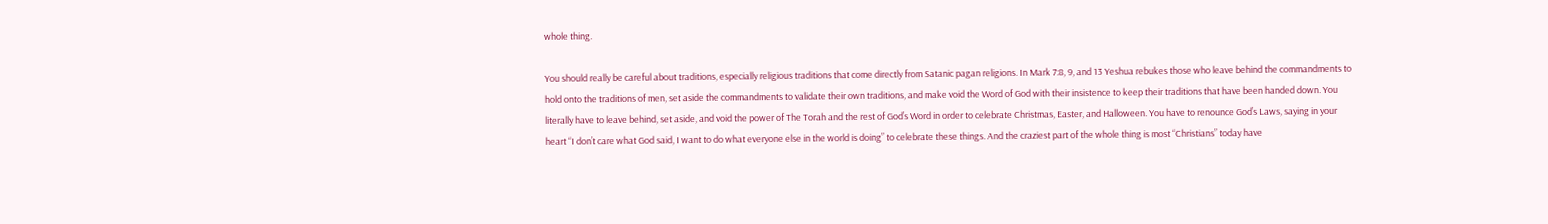whole thing.

You should really be careful about traditions, especially religious traditions that come directly from Satanic pagan religions. In Mark 7:8, 9, and 13 Yeshua rebukes those who leave behind the commandments to hold onto the traditions of men, set aside the commandments to validate their own traditions, and make void the Word of God with their insistence to keep their traditions that have been handed down. You literally have to leave behind, set aside, and void the power of The Torah and the rest of God’s Word in order to celebrate Christmas, Easter, and Halloween. You have to renounce God’s Laws, saying in your heart “I don’t care what God said, I want to do what everyone else in the world is doing” to celebrate these things. And the craziest part of the whole thing is most “Christians” today have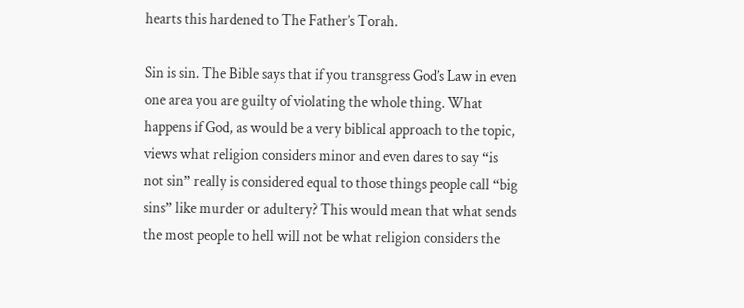hearts this hardened to The Father’s Torah.

Sin is sin. The Bible says that if you transgress God’s Law in even one area you are guilty of violating the whole thing. What happens if God, as would be a very biblical approach to the topic, views what religion considers minor and even dares to say “is not sin” really is considered equal to those things people call “big sins” like murder or adultery? This would mean that what sends the most people to hell will not be what religion considers the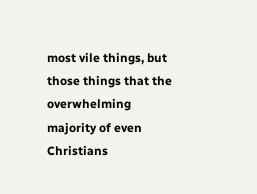most vile things, but those things that the overwhelming majority of even Christians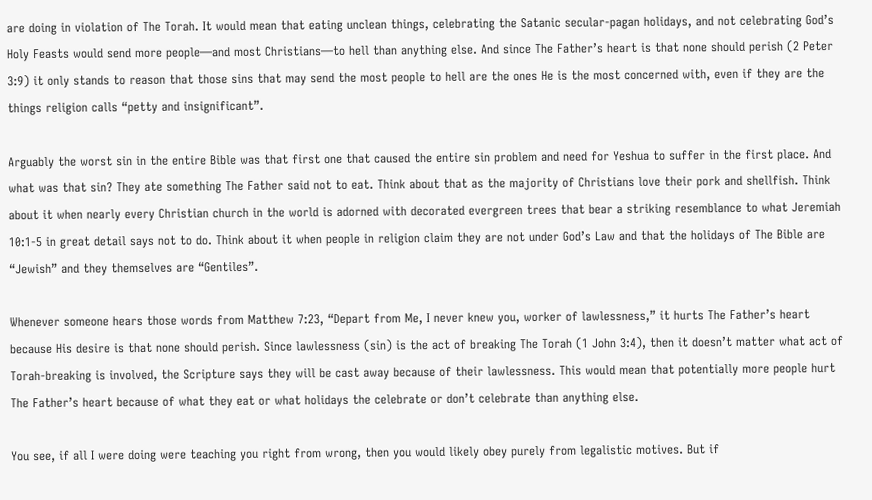are doing in violation of The Torah. It would mean that eating unclean things, celebrating the Satanic secular-pagan holidays, and not celebrating God’s Holy Feasts would send more people—and most Christians—to hell than anything else. And since The Father’s heart is that none should perish (2 Peter 3:9) it only stands to reason that those sins that may send the most people to hell are the ones He is the most concerned with, even if they are the things religion calls “petty and insignificant”.

Arguably the worst sin in the entire Bible was that first one that caused the entire sin problem and need for Yeshua to suffer in the first place. And what was that sin? They ate something The Father said not to eat. Think about that as the majority of Christians love their pork and shellfish. Think about it when nearly every Christian church in the world is adorned with decorated evergreen trees that bear a striking resemblance to what Jeremiah 10:1-5 in great detail says not to do. Think about it when people in religion claim they are not under God’s Law and that the holidays of The Bible are “Jewish” and they themselves are “Gentiles”.

Whenever someone hears those words from Matthew 7:23, “Depart from Me, I never knew you, worker of lawlessness,” it hurts The Father’s heart because His desire is that none should perish. Since lawlessness (sin) is the act of breaking The Torah (1 John 3:4), then it doesn’t matter what act of Torah-breaking is involved, the Scripture says they will be cast away because of their lawlessness. This would mean that potentially more people hurt The Father’s heart because of what they eat or what holidays the celebrate or don’t celebrate than anything else.

You see, if all I were doing were teaching you right from wrong, then you would likely obey purely from legalistic motives. But if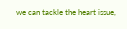we can tackle the heart issue,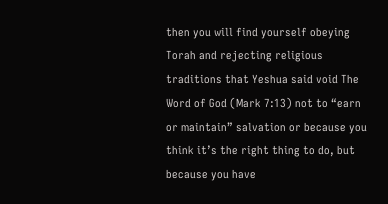then you will find yourself obeying Torah and rejecting religious traditions that Yeshua said void The Word of God (Mark 7:13) not to “earn or maintain” salvation or because you think it’s the right thing to do, but because you have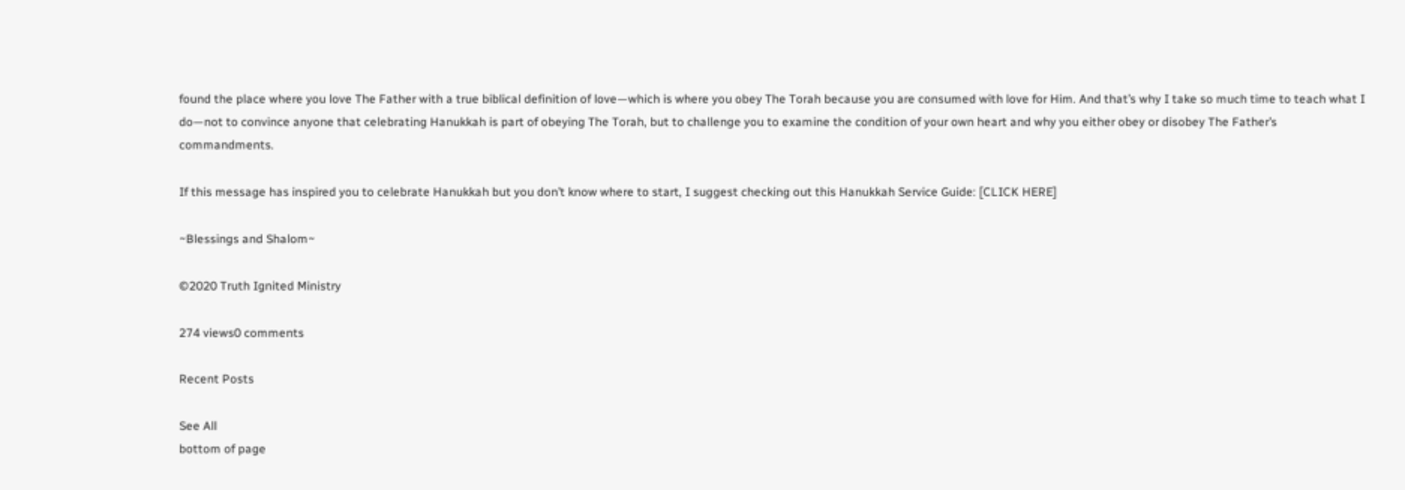found the place where you love The Father with a true biblical definition of love—which is where you obey The Torah because you are consumed with love for Him. And that’s why I take so much time to teach what I do—not to convince anyone that celebrating Hanukkah is part of obeying The Torah, but to challenge you to examine the condition of your own heart and why you either obey or disobey The Father’s commandments.

If this message has inspired you to celebrate Hanukkah but you don’t know where to start, I suggest checking out this Hanukkah Service Guide: [CLICK HERE]

~Blessings and Shalom~

©2020 Truth Ignited Ministry

274 views0 comments

Recent Posts

See All
bottom of page